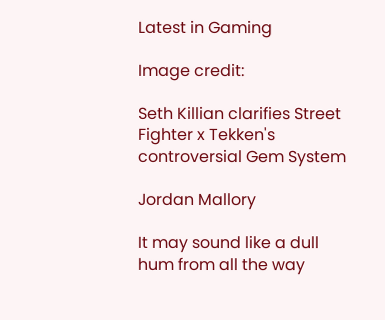Latest in Gaming

Image credit:

Seth Killian clarifies Street Fighter x Tekken's controversial Gem System

Jordan Mallory

It may sound like a dull hum from all the way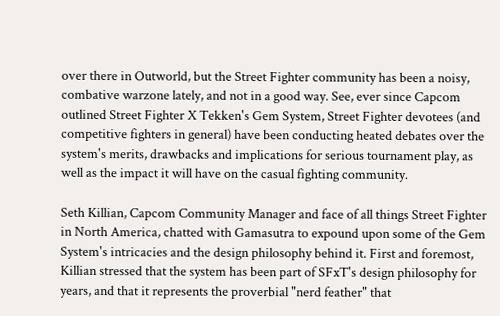over there in Outworld, but the Street Fighter community has been a noisy, combative warzone lately, and not in a good way. See, ever since Capcom outlined Street Fighter X Tekken's Gem System, Street Fighter devotees (and competitive fighters in general) have been conducting heated debates over the system's merits, drawbacks and implications for serious tournament play, as well as the impact it will have on the casual fighting community.

Seth Killian, Capcom Community Manager and face of all things Street Fighter in North America, chatted with Gamasutra to expound upon some of the Gem System's intricacies and the design philosophy behind it. First and foremost, Killian stressed that the system has been part of SFxT's design philosophy for years, and that it represents the proverbial "nerd feather" that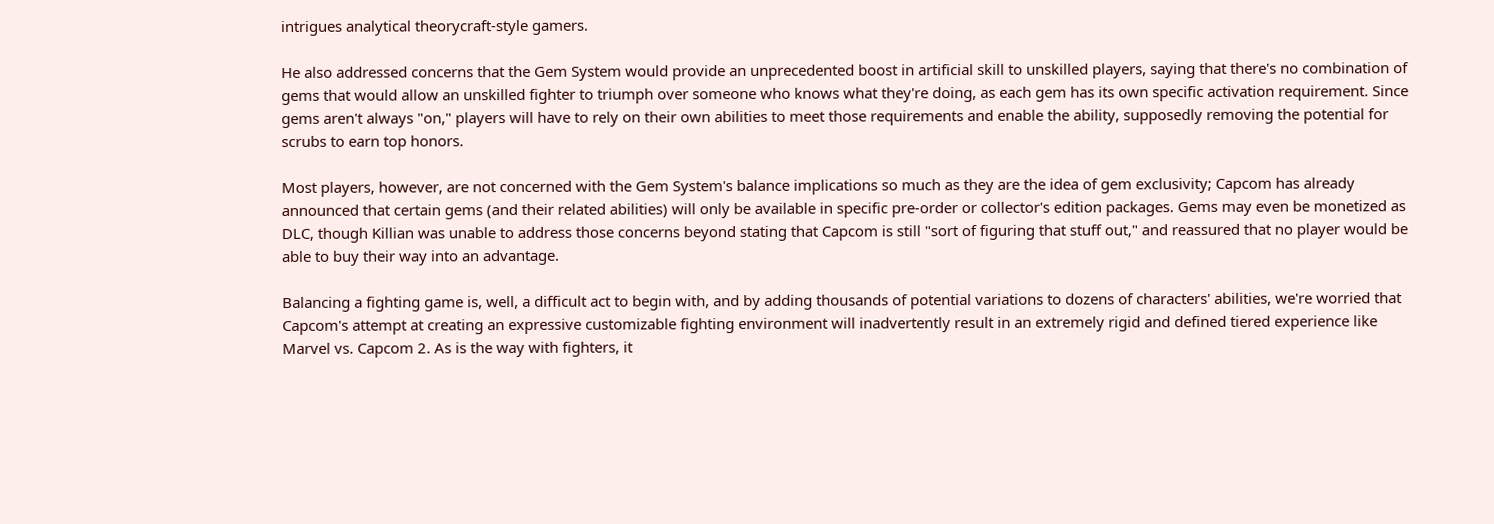intrigues analytical theorycraft-style gamers.

He also addressed concerns that the Gem System would provide an unprecedented boost in artificial skill to unskilled players, saying that there's no combination of gems that would allow an unskilled fighter to triumph over someone who knows what they're doing, as each gem has its own specific activation requirement. Since gems aren't always "on," players will have to rely on their own abilities to meet those requirements and enable the ability, supposedly removing the potential for scrubs to earn top honors.

Most players, however, are not concerned with the Gem System's balance implications so much as they are the idea of gem exclusivity; Capcom has already announced that certain gems (and their related abilities) will only be available in specific pre-order or collector's edition packages. Gems may even be monetized as DLC, though Killian was unable to address those concerns beyond stating that Capcom is still "sort of figuring that stuff out," and reassured that no player would be able to buy their way into an advantage.

Balancing a fighting game is, well, a difficult act to begin with, and by adding thousands of potential variations to dozens of characters' abilities, we're worried that Capcom's attempt at creating an expressive customizable fighting environment will inadvertently result in an extremely rigid and defined tiered experience like Marvel vs. Capcom 2. As is the way with fighters, it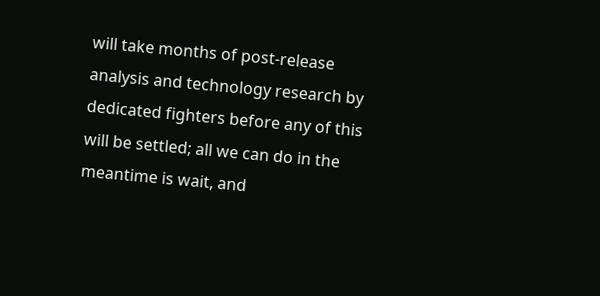will take months of post-release analysis and technology research by dedicated fighters before any of this will be settled; all we can do in the meantime is wait, and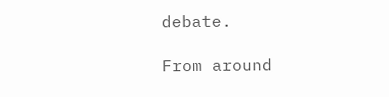debate.

From around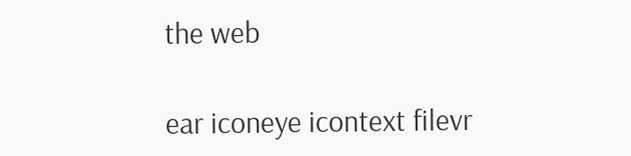the web

ear iconeye icontext filevr